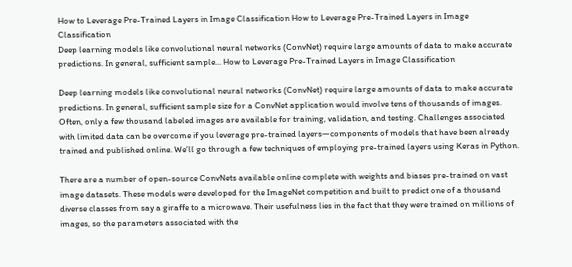How to Leverage Pre-Trained Layers in Image Classification How to Leverage Pre-Trained Layers in Image Classification
Deep learning models like convolutional neural networks (ConvNet) require large amounts of data to make accurate predictions. In general, sufficient sample... How to Leverage Pre-Trained Layers in Image Classification

Deep learning models like convolutional neural networks (ConvNet) require large amounts of data to make accurate predictions. In general, sufficient sample size for a ConvNet application would involve tens of thousands of images. Often, only a few thousand labeled images are available for training, validation, and testing. Challenges associated with limited data can be overcome if you leverage pre-trained layers—components of models that have been already trained and published online. We’ll go through a few techniques of employing pre-trained layers using Keras in Python.

There are a number of open-source ConvNets available online complete with weights and biases pre-trained on vast image datasets. These models were developed for the ImageNet competition and built to predict one of a thousand diverse classes from say a giraffe to a microwave. Their usefulness lies in the fact that they were trained on millions of images, so the parameters associated with the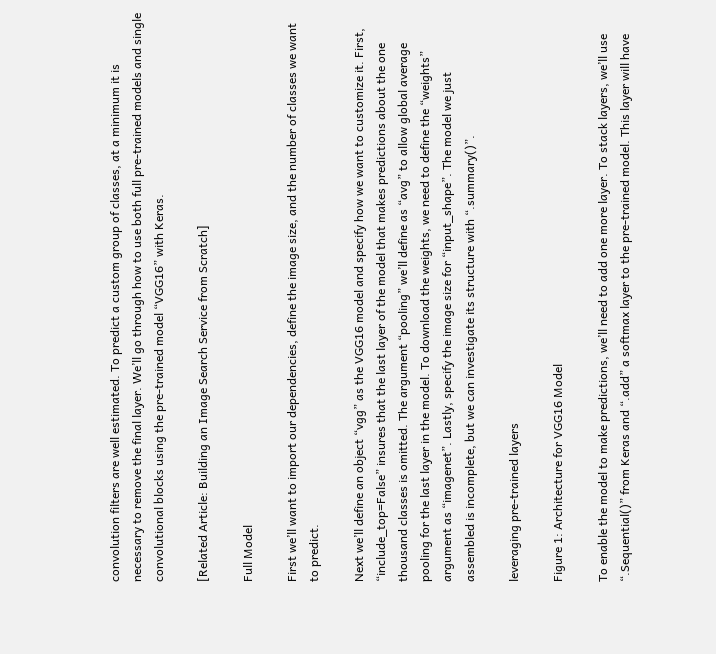convolution filters are well estimated. To predict a custom group of classes, at a minimum it is necessary to remove the final layer. We’ll go through how to use both full pre-trained models and single convolutional blocks using the pre-trained model “VGG16” with Keras.

[Related Article: Building an Image Search Service from Scratch]

Full Model

First we’ll want to import our dependencies, define the image size, and the number of classes we want to predict.

Next we’ll define an object “vgg” as the VGG16 model and specify how we want to customize it. First, “include_top=False” insures that the last layer of the model that makes predictions about the one thousand classes is omitted. The argument “pooling” we’ll define as “avg” to allow global average pooling for the last layer in the model. To download the weights, we need to define the “weights” argument as “imagenet”. Lastly, specify the image size for “input_shape”. The model we just assembled is incomplete, but we can investigate its structure with “.summary()”.

leveraging pre-trained layers

Figure 1: Architecture for VGG16 Model

To enable the model to make predictions, we’ll need to add one more layer. To stack layers, we’ll use “.Sequential()” from Keras and “.add” a softmax layer to the pre-trained model. This layer will have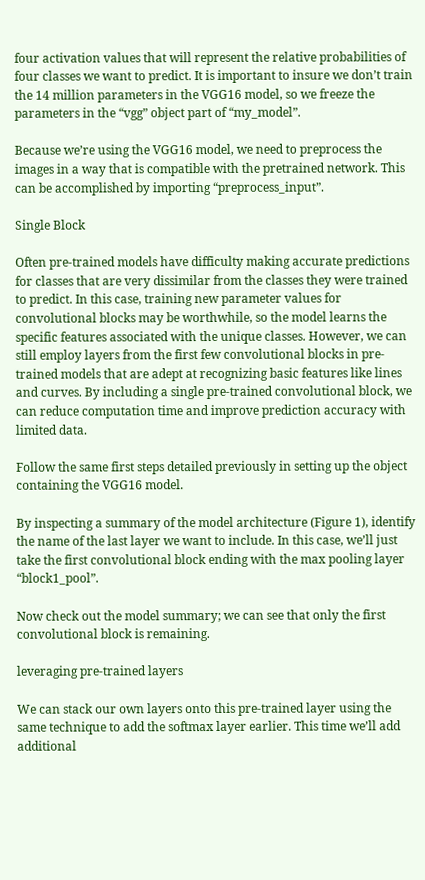four activation values that will represent the relative probabilities of four classes we want to predict. It is important to insure we don’t train the 14 million parameters in the VGG16 model, so we freeze the parameters in the “vgg” object part of “my_model”.

Because we’re using the VGG16 model, we need to preprocess the images in a way that is compatible with the pretrained network. This can be accomplished by importing “preprocess_input”.

Single Block

Often pre-trained models have difficulty making accurate predictions for classes that are very dissimilar from the classes they were trained to predict. In this case, training new parameter values for convolutional blocks may be worthwhile, so the model learns the specific features associated with the unique classes. However, we can still employ layers from the first few convolutional blocks in pre-trained models that are adept at recognizing basic features like lines and curves. By including a single pre-trained convolutional block, we can reduce computation time and improve prediction accuracy with limited data.

Follow the same first steps detailed previously in setting up the object containing the VGG16 model.

By inspecting a summary of the model architecture (Figure 1), identify the name of the last layer we want to include. In this case, we’ll just take the first convolutional block ending with the max pooling layer “block1_pool”.

Now check out the model summary; we can see that only the first convolutional block is remaining.

leveraging pre-trained layers

We can stack our own layers onto this pre-trained layer using the same technique to add the softmax layer earlier. This time we’ll add additional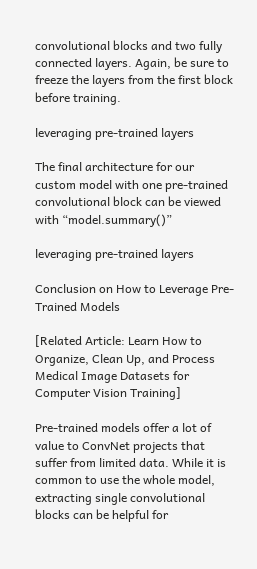convolutional blocks and two fully connected layers. Again, be sure to freeze the layers from the first block before training.

leveraging pre-trained layers

The final architecture for our custom model with one pre-trained convolutional block can be viewed with “model.summary()”

leveraging pre-trained layers

Conclusion on How to Leverage Pre-Trained Models

[Related Article: Learn How to Organize, Clean Up, and Process Medical Image Datasets for Computer Vision Training]

Pre-trained models offer a lot of value to ConvNet projects that suffer from limited data. While it is common to use the whole model, extracting single convolutional blocks can be helpful for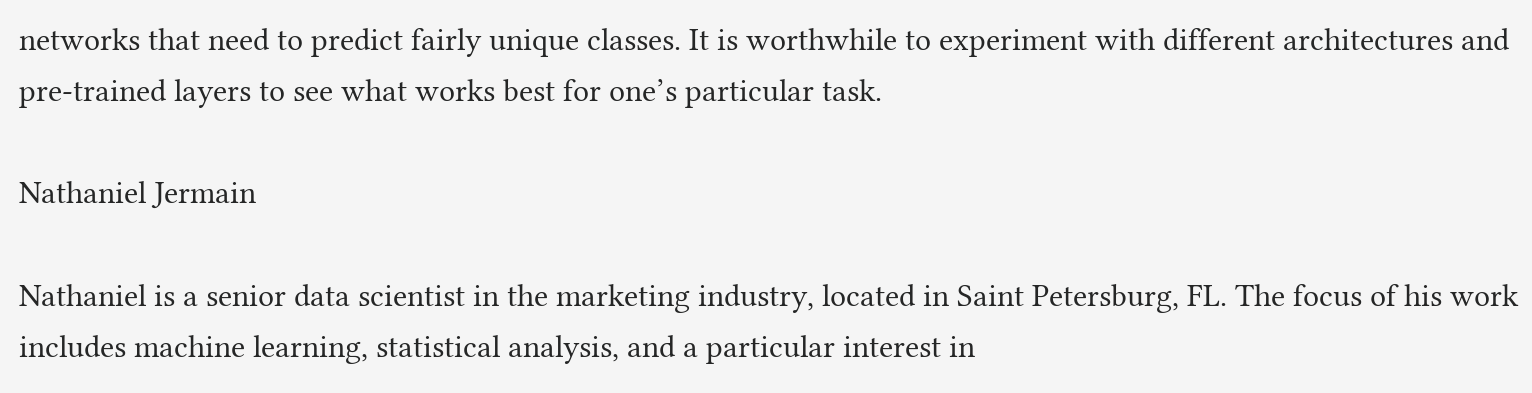networks that need to predict fairly unique classes. It is worthwhile to experiment with different architectures and pre-trained layers to see what works best for one’s particular task.

Nathaniel Jermain

Nathaniel is a senior data scientist in the marketing industry, located in Saint Petersburg, FL. The focus of his work includes machine learning, statistical analysis, and a particular interest in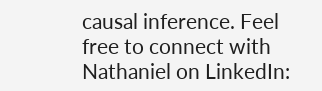causal inference. Feel free to connect with Nathaniel on LinkedIn: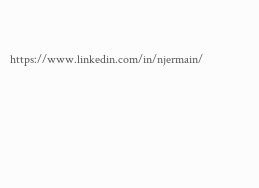https://www.linkedin.com/in/njermain/